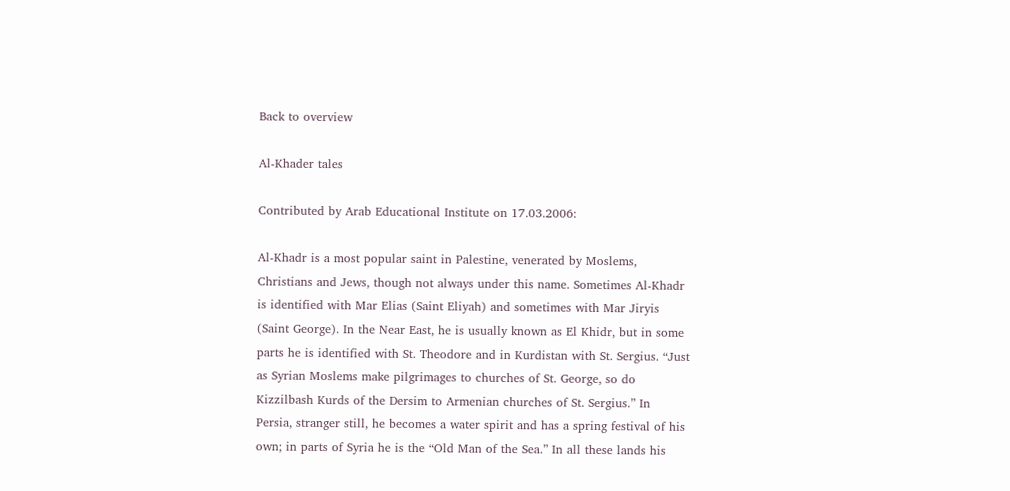Back to overview

Al-Khader tales

Contributed by Arab Educational Institute on 17.03.2006:

Al-Khadr is a most popular saint in Palestine, venerated by Moslems, Christians and Jews, though not always under this name. Sometimes Al-Khadr is identified with Mar Elias (Saint Eliyah) and sometimes with Mar Jiryis (Saint George). In the Near East, he is usually known as El Khidr, but in some parts he is identified with St. Theodore and in Kurdistan with St. Sergius. “Just as Syrian Moslems make pilgrimages to churches of St. George, so do Kizzilbash Kurds of the Dersim to Armenian churches of St. Sergius.” In Persia, stranger still, he becomes a water spirit and has a spring festival of his own; in parts of Syria he is the “Old Man of the Sea.” In all these lands his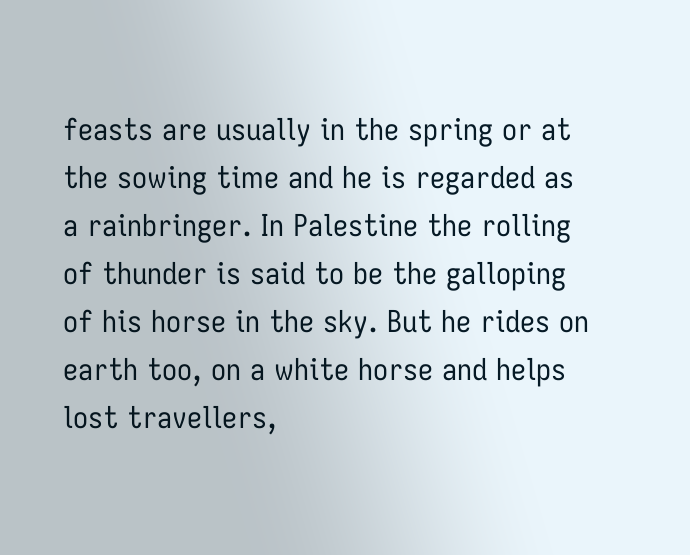feasts are usually in the spring or at the sowing time and he is regarded as a rainbringer. In Palestine the rolling of thunder is said to be the galloping of his horse in the sky. But he rides on earth too, on a white horse and helps lost travellers,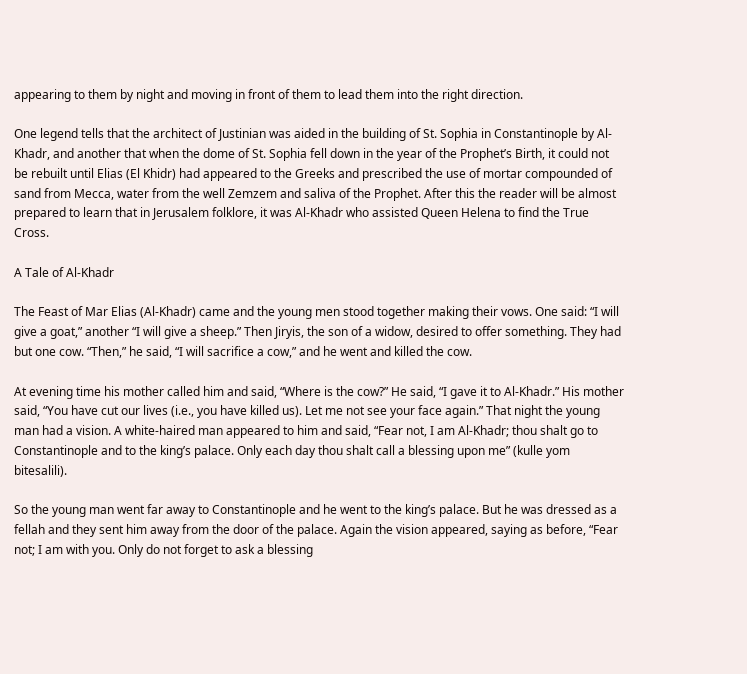appearing to them by night and moving in front of them to lead them into the right direction.

One legend tells that the architect of Justinian was aided in the building of St. Sophia in Constantinople by Al-Khadr, and another that when the dome of St. Sophia fell down in the year of the Prophet’s Birth, it could not be rebuilt until Elias (El Khidr) had appeared to the Greeks and prescribed the use of mortar compounded of sand from Mecca, water from the well Zemzem and saliva of the Prophet. After this the reader will be almost prepared to learn that in Jerusalem folklore, it was Al-Khadr who assisted Queen Helena to find the True Cross.

A Tale of Al-Khadr

The Feast of Mar Elias (Al-Khadr) came and the young men stood together making their vows. One said: “I will give a goat,” another “I will give a sheep.” Then Jiryis, the son of a widow, desired to offer something. They had but one cow. “Then,” he said, “I will sacrifice a cow,” and he went and killed the cow.

At evening time his mother called him and said, “Where is the cow?” He said, “I gave it to Al-Khadr.” His mother said, “You have cut our lives (i.e., you have killed us). Let me not see your face again.” That night the young man had a vision. A white-haired man appeared to him and said, “Fear not, I am Al-Khadr; thou shalt go to Constantinople and to the king’s palace. Only each day thou shalt call a blessing upon me” (kulle yom bitesalili).

So the young man went far away to Constantinople and he went to the king’s palace. But he was dressed as a fellah and they sent him away from the door of the palace. Again the vision appeared, saying as before, “Fear not; I am with you. Only do not forget to ask a blessing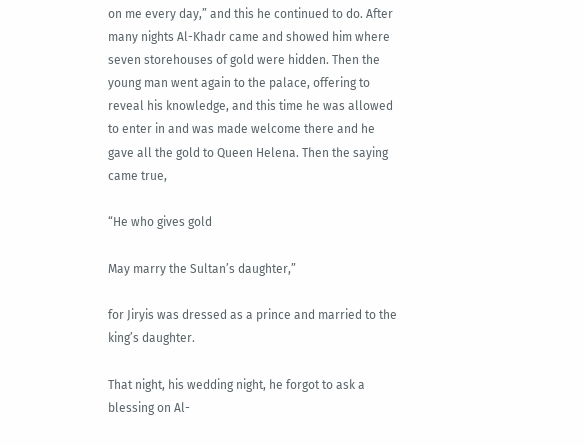on me every day,” and this he continued to do. After many nights Al-Khadr came and showed him where seven storehouses of gold were hidden. Then the young man went again to the palace, offering to reveal his knowledge, and this time he was allowed to enter in and was made welcome there and he gave all the gold to Queen Helena. Then the saying came true,

“He who gives gold

May marry the Sultan’s daughter,”

for Jiryis was dressed as a prince and married to the king’s daughter.

That night, his wedding night, he forgot to ask a blessing on Al-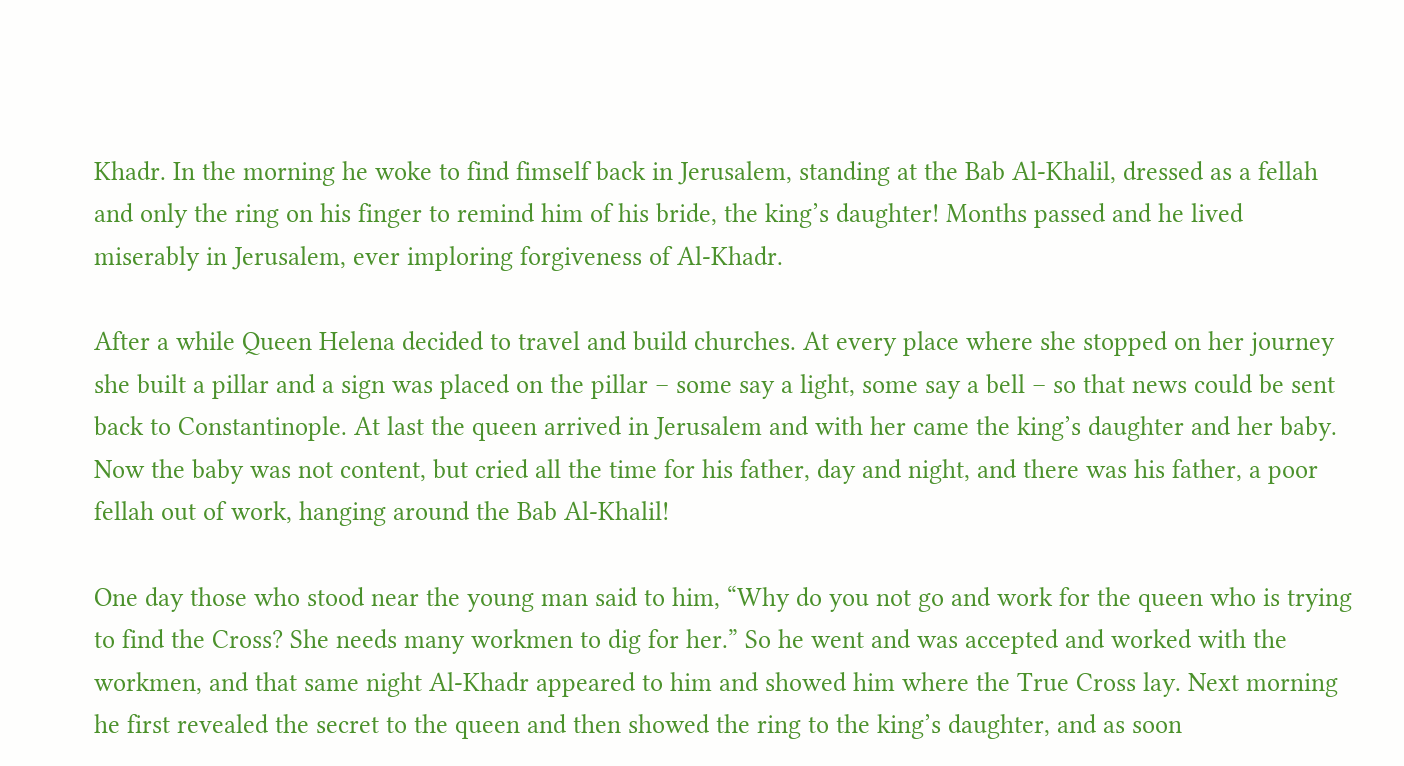Khadr. In the morning he woke to find fimself back in Jerusalem, standing at the Bab Al-Khalil, dressed as a fellah and only the ring on his finger to remind him of his bride, the king’s daughter! Months passed and he lived miserably in Jerusalem, ever imploring forgiveness of Al-Khadr.

After a while Queen Helena decided to travel and build churches. At every place where she stopped on her journey she built a pillar and a sign was placed on the pillar – some say a light, some say a bell – so that news could be sent back to Constantinople. At last the queen arrived in Jerusalem and with her came the king’s daughter and her baby. Now the baby was not content, but cried all the time for his father, day and night, and there was his father, a poor fellah out of work, hanging around the Bab Al-Khalil!

One day those who stood near the young man said to him, “Why do you not go and work for the queen who is trying to find the Cross? She needs many workmen to dig for her.” So he went and was accepted and worked with the workmen, and that same night Al-Khadr appeared to him and showed him where the True Cross lay. Next morning he first revealed the secret to the queen and then showed the ring to the king’s daughter, and as soon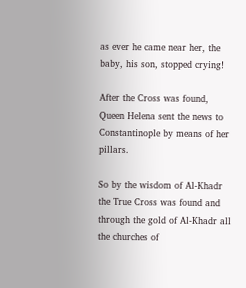as ever he came near her, the baby, his son, stopped crying!

After the Cross was found, Queen Helena sent the news to Constantinople by means of her pillars.

So by the wisdom of Al-Khadr the True Cross was found and through the gold of Al-Khadr all the churches of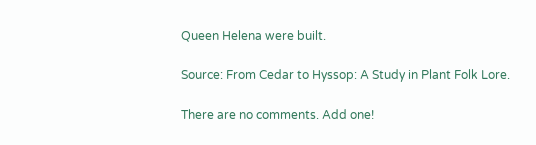Queen Helena were built.

Source: From Cedar to Hyssop: A Study in Plant Folk Lore.

There are no comments. Add one!